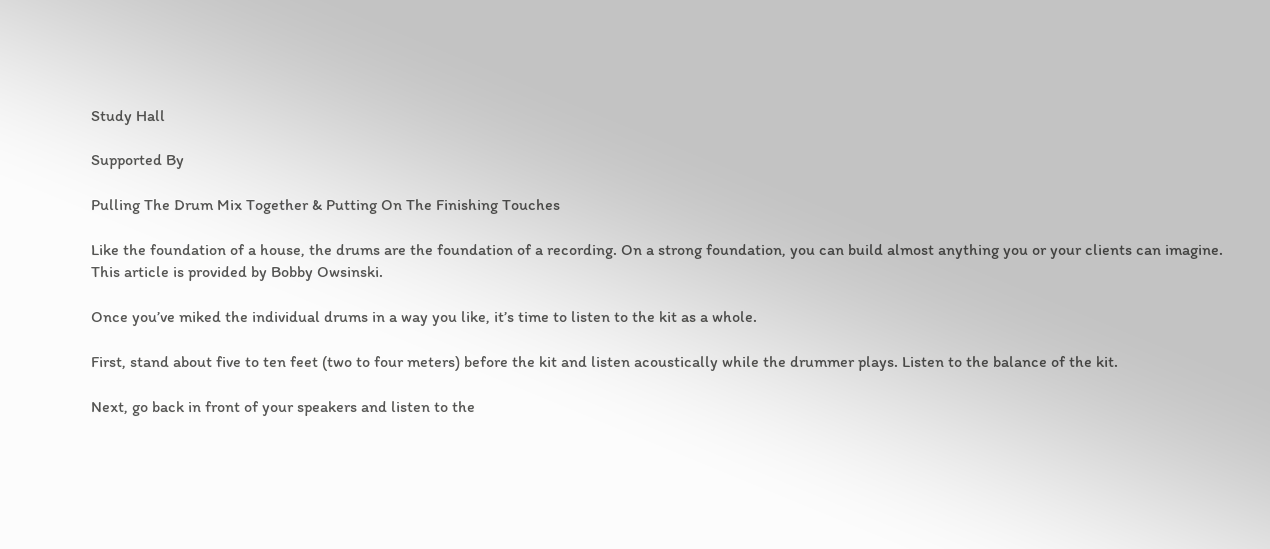Study Hall

Supported By

Pulling The Drum Mix Together & Putting On The Finishing Touches

Like the foundation of a house, the drums are the foundation of a recording. On a strong foundation, you can build almost anything you or your clients can imagine.
This article is provided by Bobby Owsinski.

Once you’ve miked the individual drums in a way you like, it’s time to listen to the kit as a whole.

First, stand about five to ten feet (two to four meters) before the kit and listen acoustically while the drummer plays. Listen to the balance of the kit.

Next, go back in front of your speakers and listen to the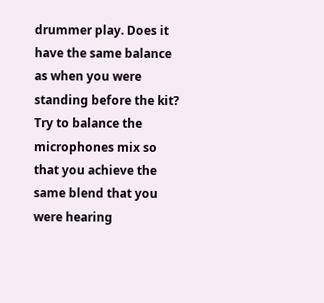drummer play. Does it have the same balance as when you were standing before the kit? Try to balance the microphones mix so that you achieve the same blend that you were hearing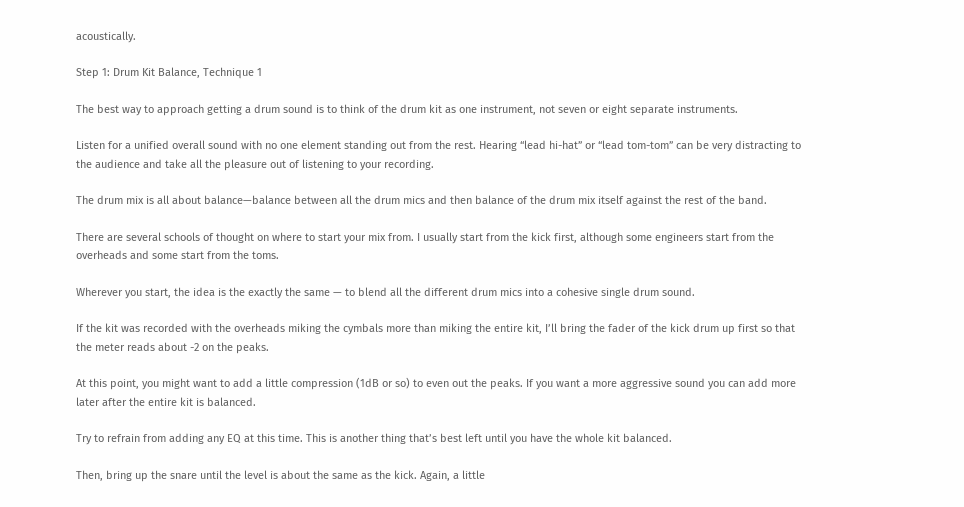acoustically.

Step 1: Drum Kit Balance, Technique 1

The best way to approach getting a drum sound is to think of the drum kit as one instrument, not seven or eight separate instruments.

Listen for a unified overall sound with no one element standing out from the rest. Hearing “lead hi-hat” or “lead tom-tom” can be very distracting to the audience and take all the pleasure out of listening to your recording.

The drum mix is all about balance—balance between all the drum mics and then balance of the drum mix itself against the rest of the band.

There are several schools of thought on where to start your mix from. I usually start from the kick first, although some engineers start from the overheads and some start from the toms.

Wherever you start, the idea is the exactly the same — to blend all the different drum mics into a cohesive single drum sound.

If the kit was recorded with the overheads miking the cymbals more than miking the entire kit, I’ll bring the fader of the kick drum up first so that the meter reads about -2 on the peaks.

At this point, you might want to add a little compression (1dB or so) to even out the peaks. If you want a more aggressive sound you can add more later after the entire kit is balanced.

Try to refrain from adding any EQ at this time. This is another thing that’s best left until you have the whole kit balanced.

Then, bring up the snare until the level is about the same as the kick. Again, a little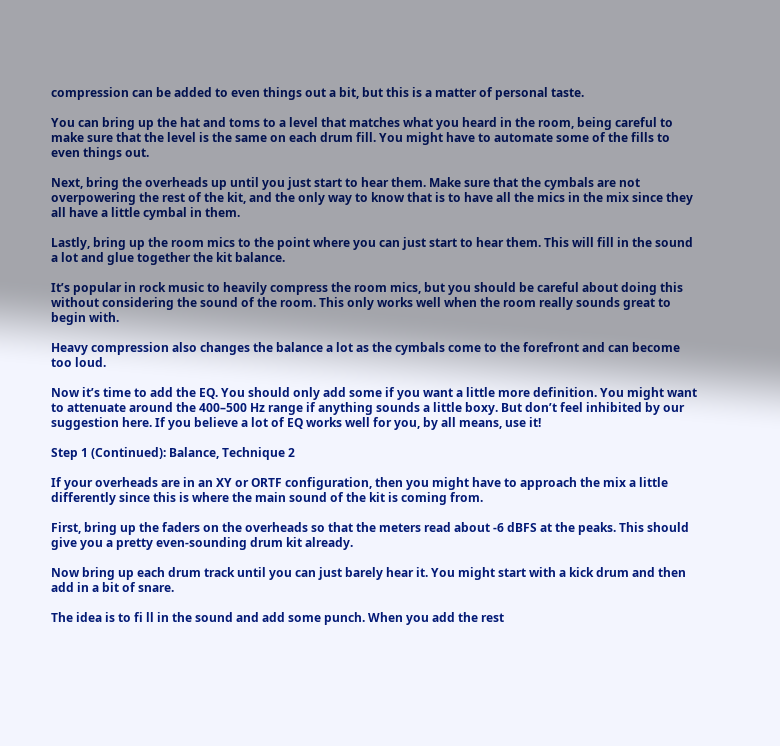compression can be added to even things out a bit, but this is a matter of personal taste.

You can bring up the hat and toms to a level that matches what you heard in the room, being careful to make sure that the level is the same on each drum fill. You might have to automate some of the fills to even things out.

Next, bring the overheads up until you just start to hear them. Make sure that the cymbals are not overpowering the rest of the kit, and the only way to know that is to have all the mics in the mix since they all have a little cymbal in them.

Lastly, bring up the room mics to the point where you can just start to hear them. This will fill in the sound a lot and glue together the kit balance.

It’s popular in rock music to heavily compress the room mics, but you should be careful about doing this without considering the sound of the room. This only works well when the room really sounds great to begin with.

Heavy compression also changes the balance a lot as the cymbals come to the forefront and can become too loud.

Now it’s time to add the EQ. You should only add some if you want a little more definition. You might want to attenuate around the 400–500 Hz range if anything sounds a little boxy. But don’t feel inhibited by our suggestion here. If you believe a lot of EQ works well for you, by all means, use it!

Step 1 (Continued): Balance, Technique 2

If your overheads are in an XY or ORTF configuration, then you might have to approach the mix a little differently since this is where the main sound of the kit is coming from.

First, bring up the faders on the overheads so that the meters read about -6 dBFS at the peaks. This should give you a pretty even-sounding drum kit already.

Now bring up each drum track until you can just barely hear it. You might start with a kick drum and then add in a bit of snare.

The idea is to fi ll in the sound and add some punch. When you add the rest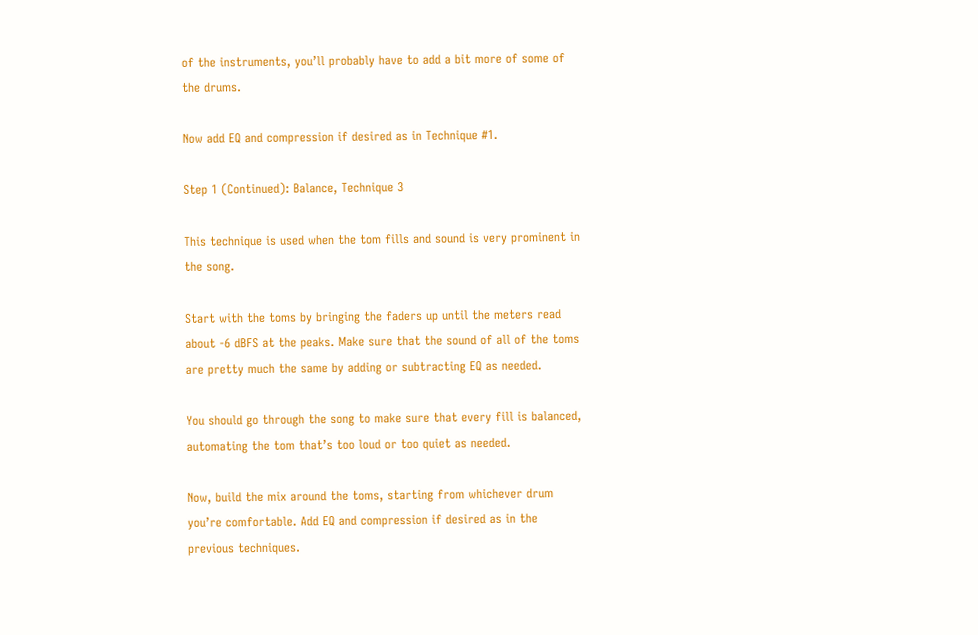of the instruments, you’ll probably have to add a bit more of some of the drums.

Now add EQ and compression if desired as in Technique #1.

Step 1 (Continued): Balance, Technique 3

This technique is used when the tom fills and sound is very prominent in the song.

Start with the toms by bringing the faders up until the meters read about -6 dBFS at the peaks. Make sure that the sound of all of the toms are pretty much the same by adding or subtracting EQ as needed.

You should go through the song to make sure that every fill is balanced, automating the tom that’s too loud or too quiet as needed.

Now, build the mix around the toms, starting from whichever drum you’re comfortable. Add EQ and compression if desired as in the previous techniques.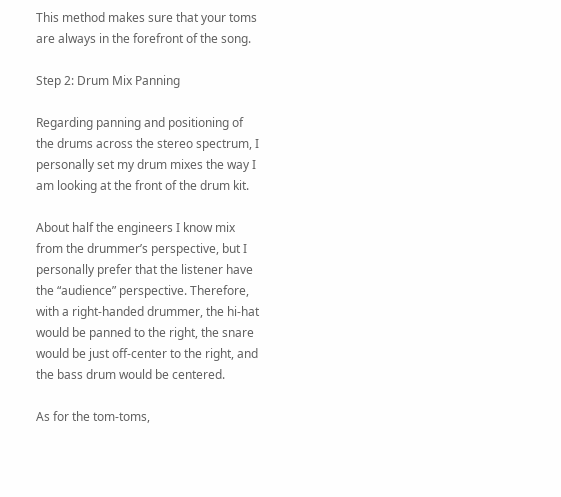This method makes sure that your toms are always in the forefront of the song.

Step 2: Drum Mix Panning

Regarding panning and positioning of the drums across the stereo spectrum, I personally set my drum mixes the way I am looking at the front of the drum kit.

About half the engineers I know mix from the drummer’s perspective, but I personally prefer that the listener have the “audience” perspective. Therefore, with a right-handed drummer, the hi-hat would be panned to the right, the snare would be just off-center to the right, and the bass drum would be centered.

As for the tom-toms,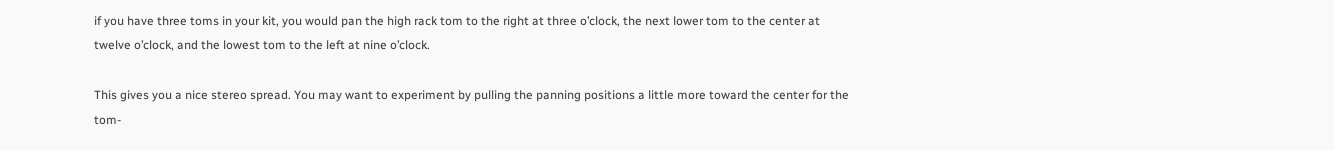if you have three toms in your kit, you would pan the high rack tom to the right at three o’clock, the next lower tom to the center at twelve o’clock, and the lowest tom to the left at nine o’clock.

This gives you a nice stereo spread. You may want to experiment by pulling the panning positions a little more toward the center for the tom-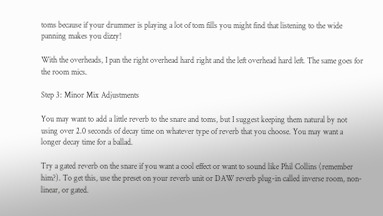toms because if your drummer is playing a lot of tom fills you might find that listening to the wide panning makes you dizzy!

With the overheads, I pan the right overhead hard right and the left overhead hard left. The same goes for the room mics.

Step 3: Minor Mix Adjustments

You may want to add a little reverb to the snare and toms, but I suggest keeping them natural by not using over 2.0 seconds of decay time on whatever type of reverb that you choose. You may want a longer decay time for a ballad.

Try a gated reverb on the snare if you want a cool effect or want to sound like Phil Collins (remember him?). To get this, use the preset on your reverb unit or DAW reverb plug-in called inverse room, non-linear, or gated.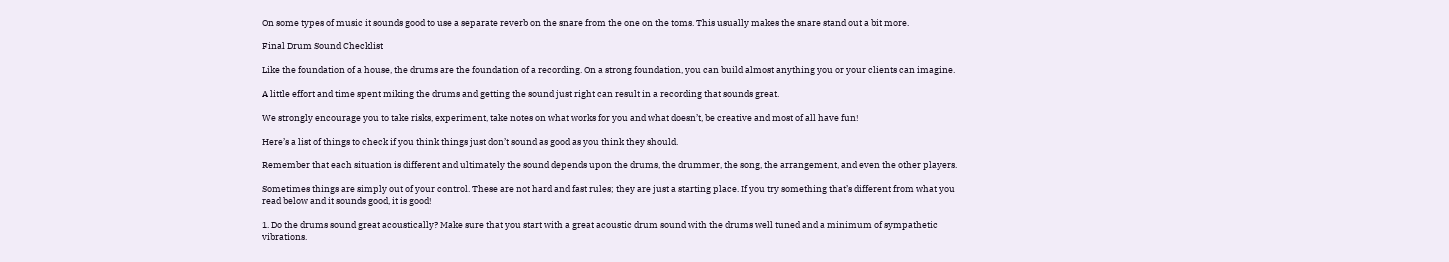On some types of music it sounds good to use a separate reverb on the snare from the one on the toms. This usually makes the snare stand out a bit more.

Final Drum Sound Checklist

Like the foundation of a house, the drums are the foundation of a recording. On a strong foundation, you can build almost anything you or your clients can imagine.

A little effort and time spent miking the drums and getting the sound just right can result in a recording that sounds great.

We strongly encourage you to take risks, experiment, take notes on what works for you and what doesn’t, be creative and most of all have fun!

Here’s a list of things to check if you think things just don’t sound as good as you think they should.

Remember that each situation is different and ultimately the sound depends upon the drums, the drummer, the song, the arrangement, and even the other players.

Sometimes things are simply out of your control. These are not hard and fast rules; they are just a starting place. If you try something that’s different from what you read below and it sounds good, it is good!

1. Do the drums sound great acoustically? Make sure that you start with a great acoustic drum sound with the drums well tuned and a minimum of sympathetic vibrations.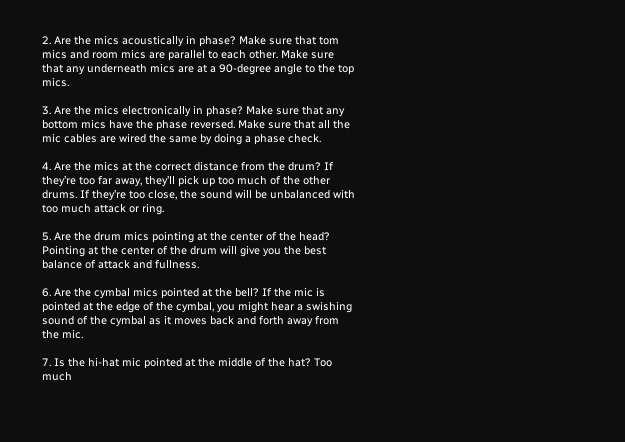2. Are the mics acoustically in phase? Make sure that tom mics and room mics are parallel to each other. Make sure that any underneath mics are at a 90-degree angle to the top mics.

3. Are the mics electronically in phase? Make sure that any bottom mics have the phase reversed. Make sure that all the mic cables are wired the same by doing a phase check.

4. Are the mics at the correct distance from the drum? If they’re too far away, they’ll pick up too much of the other drums. If they’re too close, the sound will be unbalanced with too much attack or ring.

5. Are the drum mics pointing at the center of the head? Pointing at the center of the drum will give you the best balance of attack and fullness.

6. Are the cymbal mics pointed at the bell? If the mic is pointed at the edge of the cymbal, you might hear a swishing sound of the cymbal as it moves back and forth away from the mic.

7. Is the hi-hat mic pointed at the middle of the hat? Too much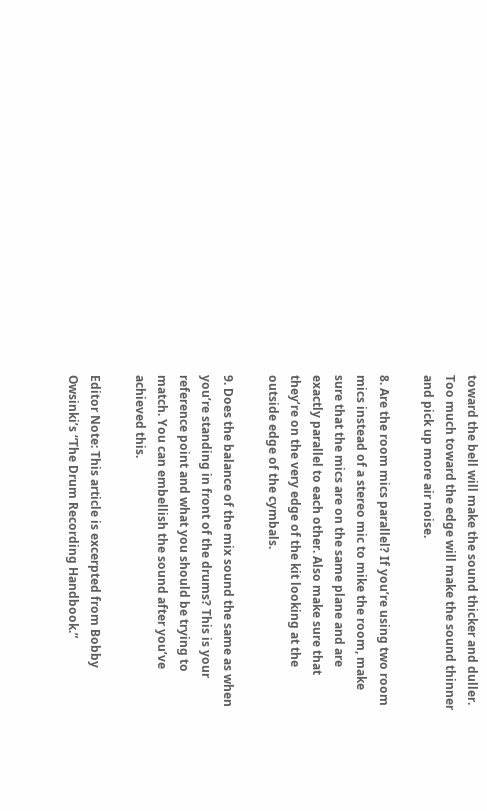toward the bell will make the sound thicker and duller. Too much toward the edge will make the sound thinner and pick up more air noise.

8. Are the room mics parallel? If you’re using two room mics instead of a stereo mic to mike the room, make sure that the mics are on the same plane and are exactly parallel to each other. Also make sure that they’re on the very edge of the kit looking at the outside edge of the cymbals.

9. Does the balance of the mix sound the same as when you’re standing in front of the drums? This is your reference point and what you should be trying to match. You can embellish the sound after you’ve achieved this.

Editor Note: This article is excerpted from Bobby Owsinki’s “The Drum Recording Handbook.”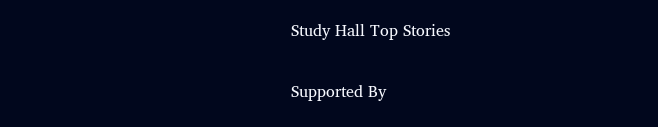Study Hall Top Stories

Supported By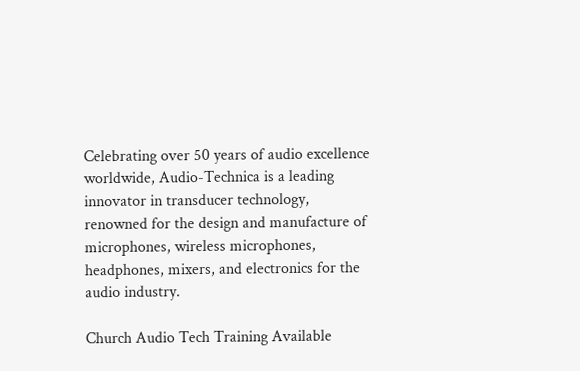Celebrating over 50 years of audio excellence worldwide, Audio-Technica is a leading innovator in transducer technology, renowned for the design and manufacture of microphones, wireless microphones, headphones, mixers, and electronics for the audio industry.

Church Audio Tech Training Available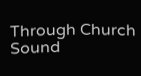Through Church Sound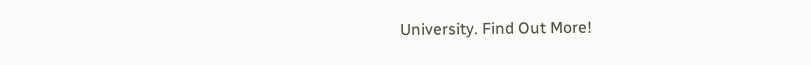University. Find Out More!